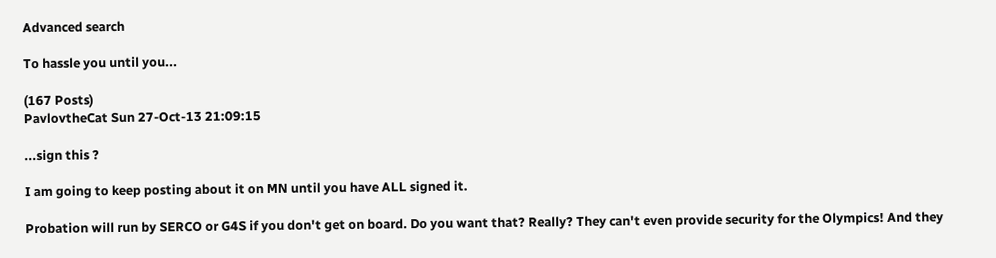Advanced search

To hassle you until you...

(167 Posts)
PavlovtheCat Sun 27-Oct-13 21:09:15

...sign this ?

I am going to keep posting about it on MN until you have ALL signed it.

Probation will run by SERCO or G4S if you don't get on board. Do you want that? Really? They can't even provide security for the Olympics! And they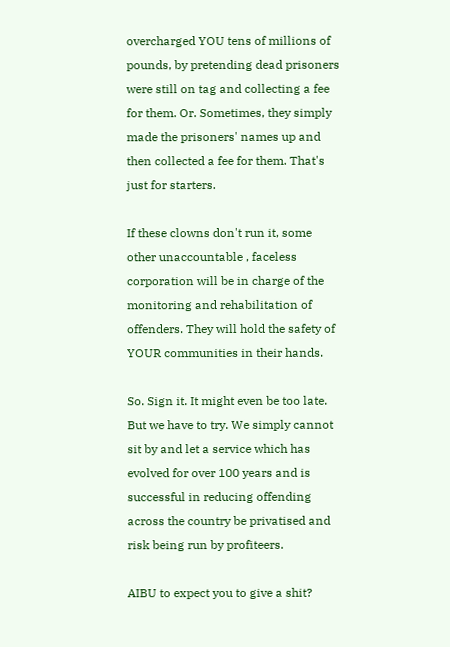overcharged YOU tens of millions of pounds, by pretending dead prisoners were still on tag and collecting a fee for them. Or. Sometimes, they simply made the prisoners' names up and then collected a fee for them. That's just for starters.

If these clowns don't run it, some other unaccountable , faceless corporation will be in charge of the monitoring and rehabilitation of offenders. They will hold the safety of YOUR communities in their hands.

So. Sign it. It might even be too late. But we have to try. We simply cannot sit by and let a service which has evolved for over 100 years and is successful in reducing offending across the country be privatised and risk being run by profiteers.

AIBU to expect you to give a shit?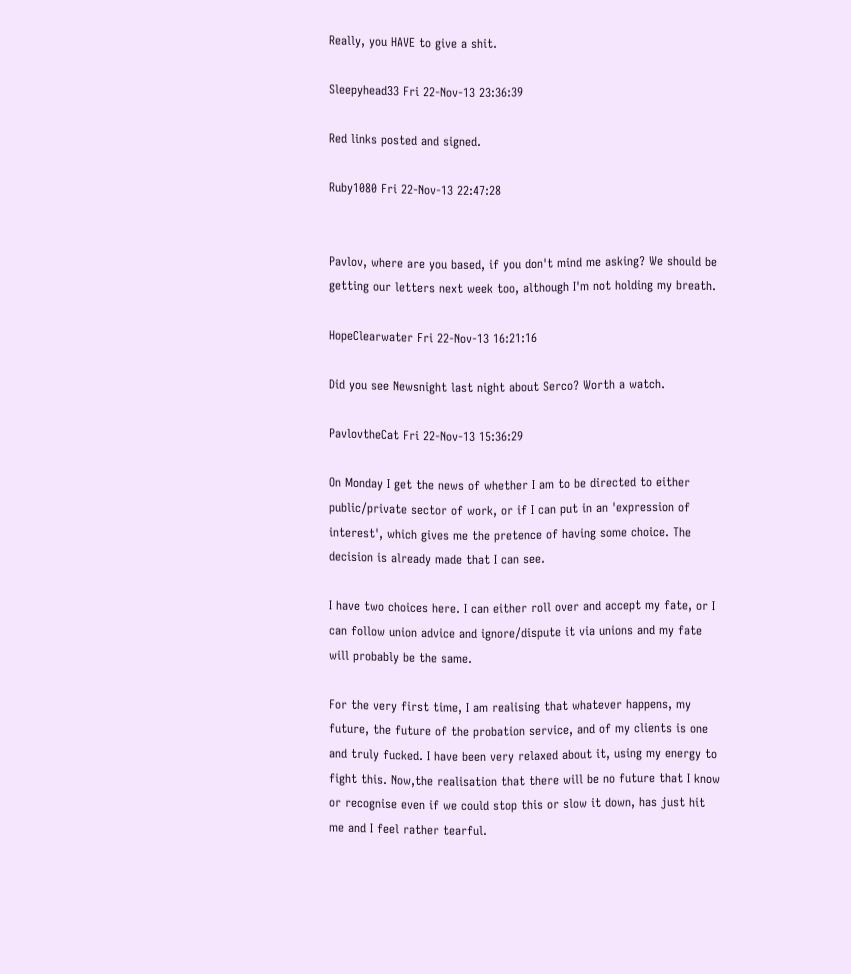Really, you HAVE to give a shit.

Sleepyhead33 Fri 22-Nov-13 23:36:39

Red links posted and signed.

Ruby1080 Fri 22-Nov-13 22:47:28


Pavlov, where are you based, if you don't mind me asking? We should be getting our letters next week too, although I'm not holding my breath.

HopeClearwater Fri 22-Nov-13 16:21:16

Did you see Newsnight last night about Serco? Worth a watch.

PavlovtheCat Fri 22-Nov-13 15:36:29

On Monday I get the news of whether I am to be directed to either public/private sector of work, or if I can put in an 'expression of interest', which gives me the pretence of having some choice. The decision is already made that I can see.

I have two choices here. I can either roll over and accept my fate, or I can follow union advice and ignore/dispute it via unions and my fate will probably be the same.

For the very first time, I am realising that whatever happens, my future, the future of the probation service, and of my clients is one and truly fucked. I have been very relaxed about it, using my energy to fight this. Now,the realisation that there will be no future that I know or recognise even if we could stop this or slow it down, has just hit me and I feel rather tearful.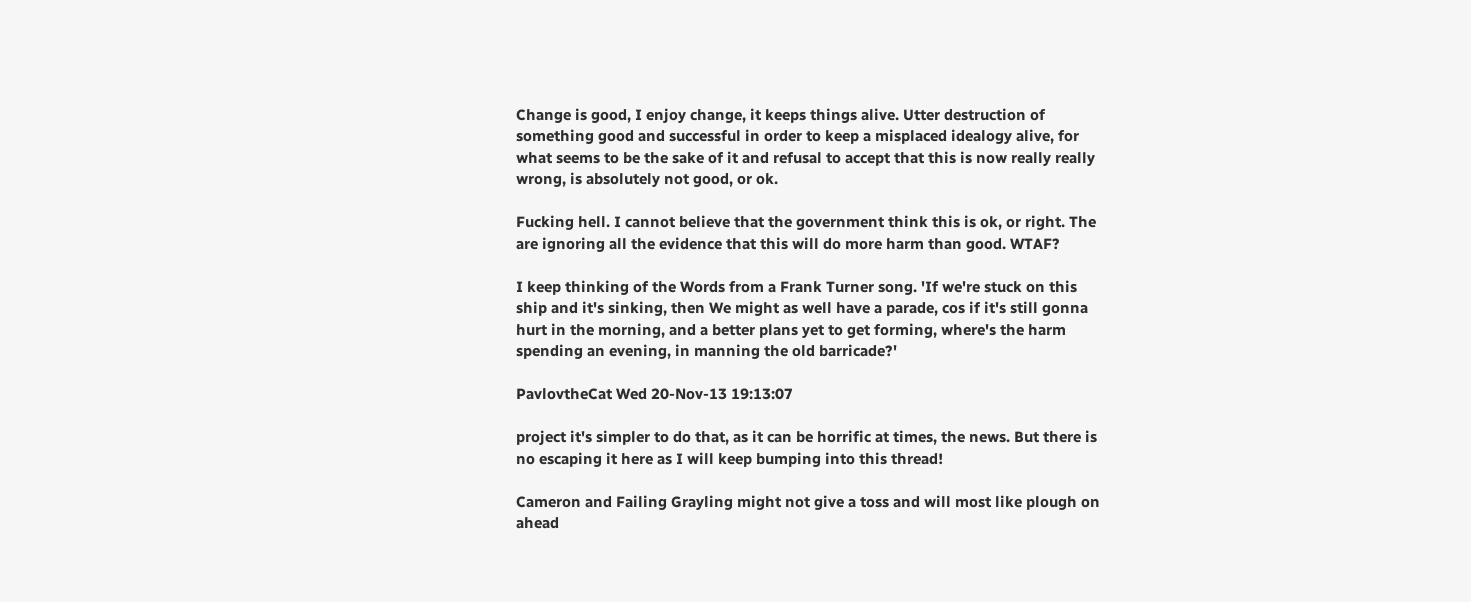Change is good, I enjoy change, it keeps things alive. Utter destruction of something good and successful in order to keep a misplaced idealogy alive, for what seems to be the sake of it and refusal to accept that this is now really really wrong, is absolutely not good, or ok.

Fucking hell. I cannot believe that the government think this is ok, or right. The are ignoring all the evidence that this will do more harm than good. WTAF?

I keep thinking of the Words from a Frank Turner song. 'If we're stuck on this ship and it's sinking, then We might as well have a parade, cos if it's still gonna hurt in the morning, and a better plans yet to get forming, where's the harm spending an evening, in manning the old barricade?'

PavlovtheCat Wed 20-Nov-13 19:13:07

project it's simpler to do that, as it can be horrific at times, the news. But there is no escaping it here as I will keep bumping into this thread!

Cameron and Failing Grayling might not give a toss and will most like plough on ahead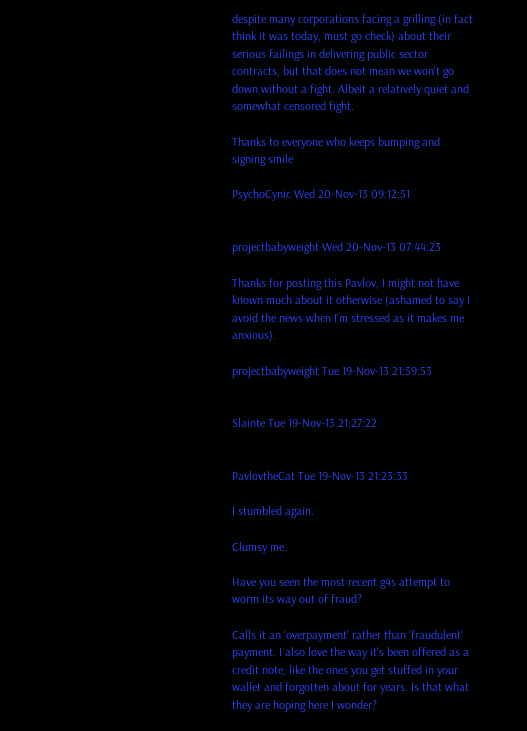despite many corporations facing a grilling (in fact think it was today, must go check) about their serious failings in delivering public sector contracts, but that does not mean we won't go down without a fight. Albeit a relatively quiet and somewhat censored fight.

Thanks to everyone who keeps bumping and signing smile

PsychoCynic Wed 20-Nov-13 09:12:51


projectbabyweight Wed 20-Nov-13 07:44:23

Thanks for posting this Pavlov, I might not have known much about it otherwise (ashamed to say I avoid the news when I'm stressed as it makes me anxious).

projectbabyweight Tue 19-Nov-13 21:59:53


Slainte Tue 19-Nov-13 21:27:22


PavlovtheCat Tue 19-Nov-13 21:23:33

I stumbled again.

Clumsy me.

Have you seen the most recent g4s attempt to worm its way out of fraud?

Calls it an 'overpayment' rather than 'fraudulent' payment. I also love the way it's been offered as a credit note, like the ones you get stuffed in your wallet and forgotten about for years. Is that what they are hoping here I wonder?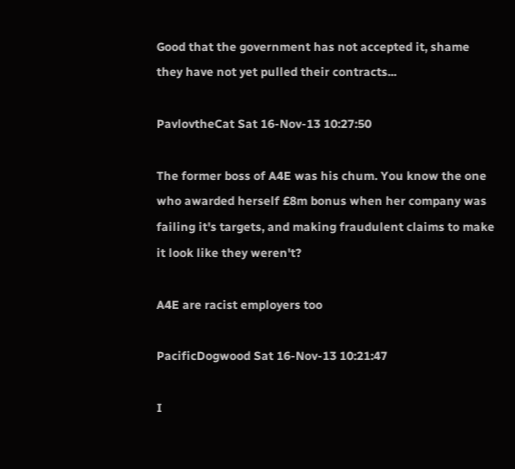Good that the government has not accepted it, shame they have not yet pulled their contracts...

PavlovtheCat Sat 16-Nov-13 10:27:50

The former boss of A4E was his chum. You know the one who awarded herself £8m bonus when her company was failing it's targets, and making fraudulent claims to make it look like they weren't?

A4E are racist employers too

PacificDogwood Sat 16-Nov-13 10:21:47

I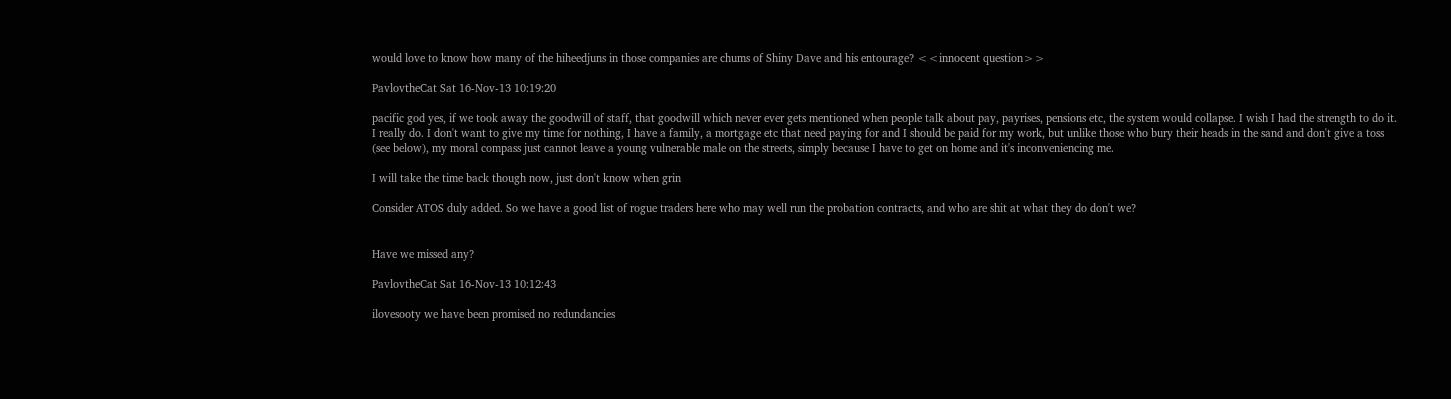would love to know how many of the hiheedjuns in those companies are chums of Shiny Dave and his entourage? <<innocent question>>

PavlovtheCat Sat 16-Nov-13 10:19:20

pacific god yes, if we took away the goodwill of staff, that goodwill which never ever gets mentioned when people talk about pay, payrises, pensions etc, the system would collapse. I wish I had the strength to do it. I really do. I don't want to give my time for nothing, I have a family, a mortgage etc that need paying for and I should be paid for my work, but unlike those who bury their heads in the sand and don't give a toss (see below), my moral compass just cannot leave a young vulnerable male on the streets, simply because I have to get on home and it's inconveniencing me.

I will take the time back though now, just don't know when grin

Consider ATOS duly added. So we have a good list of rogue traders here who may well run the probation contracts, and who are shit at what they do don't we?


Have we missed any?

PavlovtheCat Sat 16-Nov-13 10:12:43

ilovesooty we have been promised no redundancies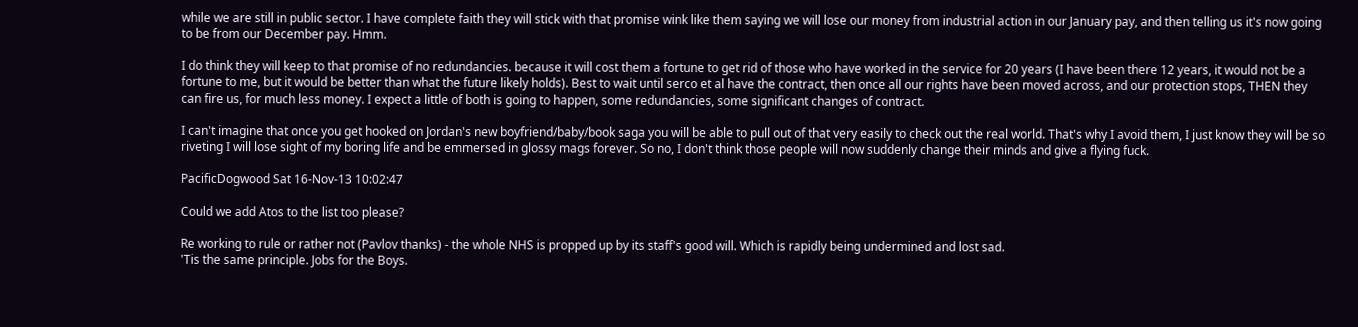while we are still in public sector. I have complete faith they will stick with that promise wink like them saying we will lose our money from industrial action in our January pay, and then telling us it's now going to be from our December pay. Hmm.

I do think they will keep to that promise of no redundancies. because it will cost them a fortune to get rid of those who have worked in the service for 20 years (I have been there 12 years, it would not be a fortune to me, but it would be better than what the future likely holds). Best to wait until serco et al have the contract, then once all our rights have been moved across, and our protection stops, THEN they can fire us, for much less money. I expect a little of both is going to happen, some redundancies, some significant changes of contract.

I can't imagine that once you get hooked on Jordan's new boyfriend/baby/book saga you will be able to pull out of that very easily to check out the real world. That's why I avoid them, I just know they will be so riveting I will lose sight of my boring life and be emmersed in glossy mags forever. So no, I don't think those people will now suddenly change their minds and give a flying fuck.

PacificDogwood Sat 16-Nov-13 10:02:47

Could we add Atos to the list too please?

Re working to rule or rather not (Pavlov thanks) - the whole NHS is propped up by its staff's good will. Which is rapidly being undermined and lost sad.
'Tis the same principle. Jobs for the Boys.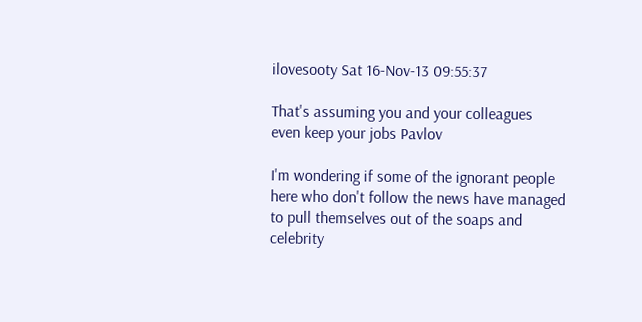ilovesooty Sat 16-Nov-13 09:55:37

That's assuming you and your colleagues
even keep your jobs Pavlov

I'm wondering if some of the ignorant people here who don't follow the news have managed to pull themselves out of the soaps and celebrity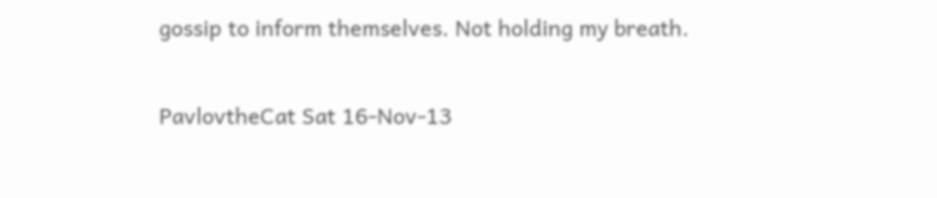gossip to inform themselves. Not holding my breath.

PavlovtheCat Sat 16-Nov-13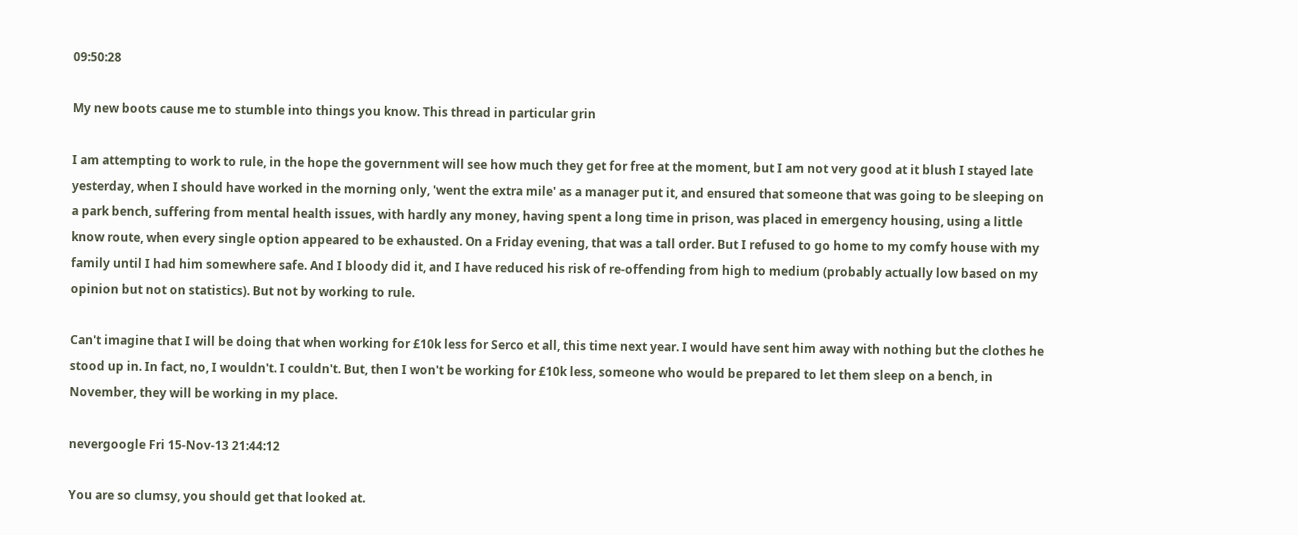09:50:28

My new boots cause me to stumble into things you know. This thread in particular grin

I am attempting to work to rule, in the hope the government will see how much they get for free at the moment, but I am not very good at it blush I stayed late yesterday, when I should have worked in the morning only, 'went the extra mile' as a manager put it, and ensured that someone that was going to be sleeping on a park bench, suffering from mental health issues, with hardly any money, having spent a long time in prison, was placed in emergency housing, using a little know route, when every single option appeared to be exhausted. On a Friday evening, that was a tall order. But I refused to go home to my comfy house with my family until I had him somewhere safe. And I bloody did it, and I have reduced his risk of re-offending from high to medium (probably actually low based on my opinion but not on statistics). But not by working to rule.

Can't imagine that I will be doing that when working for £10k less for Serco et all, this time next year. I would have sent him away with nothing but the clothes he stood up in. In fact, no, I wouldn't. I couldn't. But, then I won't be working for £10k less, someone who would be prepared to let them sleep on a bench, in November, they will be working in my place.

nevergoogle Fri 15-Nov-13 21:44:12

You are so clumsy, you should get that looked at.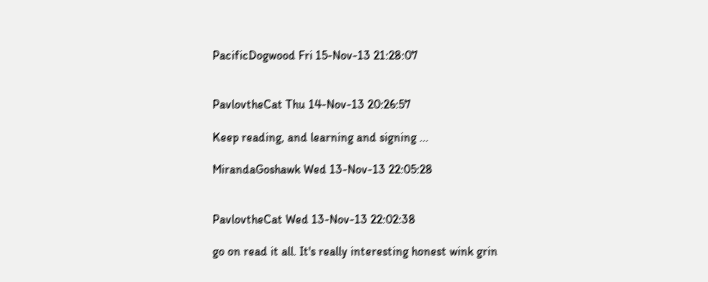PacificDogwood Fri 15-Nov-13 21:28:07


PavlovtheCat Thu 14-Nov-13 20:26:57

Keep reading, and learning and signing ...

MirandaGoshawk Wed 13-Nov-13 22:05:28


PavlovtheCat Wed 13-Nov-13 22:02:38

go on read it all. It's really interesting honest wink grin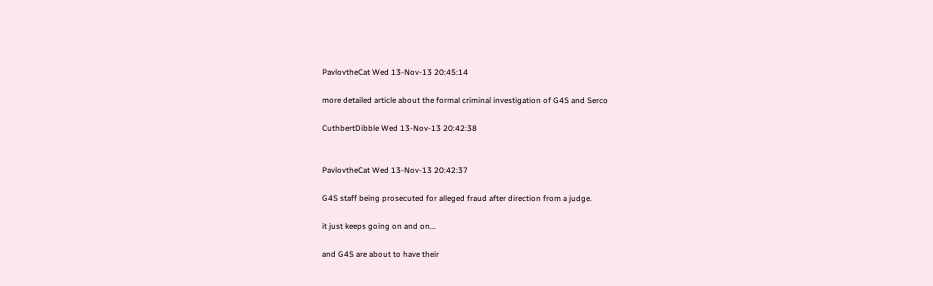PavlovtheCat Wed 13-Nov-13 20:45:14

more detailed article about the formal criminal investigation of G4S and Serco

CuthbertDibble Wed 13-Nov-13 20:42:38


PavlovtheCat Wed 13-Nov-13 20:42:37

G4S staff being prosecuted for alleged fraud after direction from a judge.

it just keeps going on and on...

and G4S are about to have their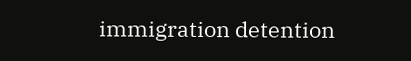immigration detention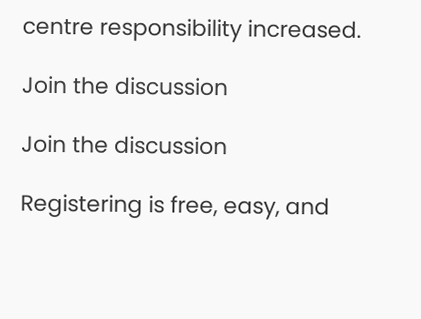centre responsibility increased.

Join the discussion

Join the discussion

Registering is free, easy, and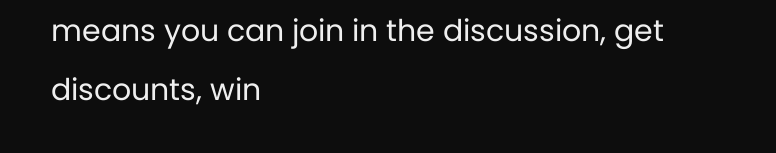means you can join in the discussion, get discounts, win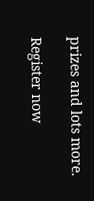prizes and lots more.

Register now